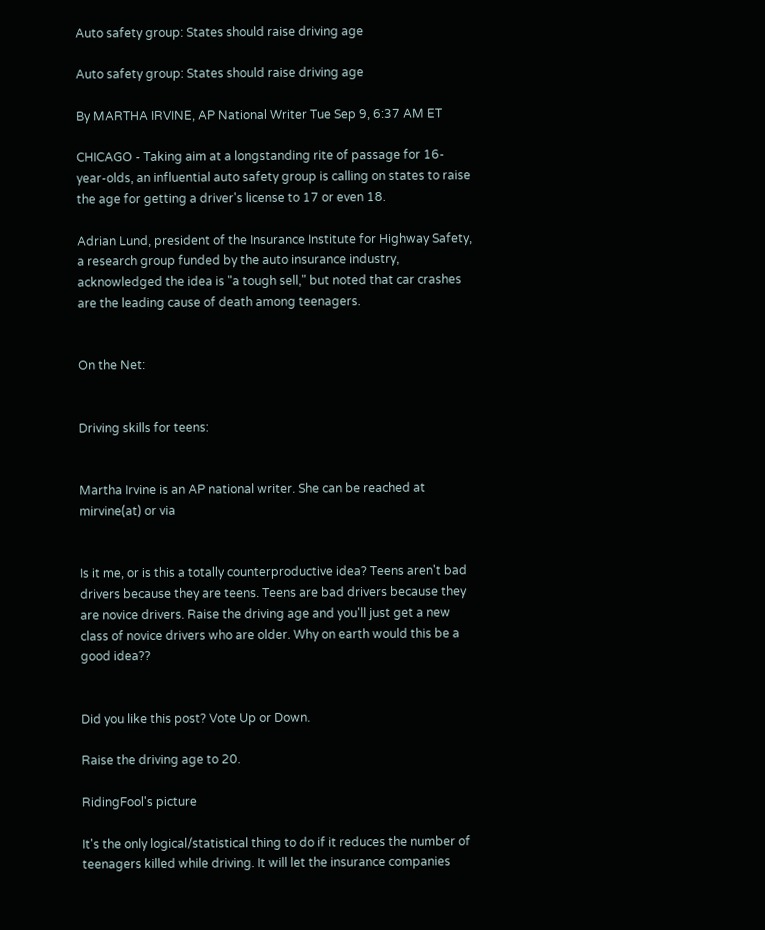Auto safety group: States should raise driving age

Auto safety group: States should raise driving age

By MARTHA IRVINE, AP National Writer Tue Sep 9, 6:37 AM ET

CHICAGO - Taking aim at a longstanding rite of passage for 16-year-olds, an influential auto safety group is calling on states to raise the age for getting a driver's license to 17 or even 18.

Adrian Lund, president of the Insurance Institute for Highway Safety, a research group funded by the auto insurance industry, acknowledged the idea is "a tough sell," but noted that car crashes are the leading cause of death among teenagers.


On the Net:


Driving skills for teens:


Martha Irvine is an AP national writer. She can be reached at mirvine(at) or via


Is it me, or is this a totally counterproductive idea? Teens aren't bad drivers because they are teens. Teens are bad drivers because they are novice drivers. Raise the driving age and you'll just get a new class of novice drivers who are older. Why on earth would this be a good idea??


Did you like this post? Vote Up or Down.

Raise the driving age to 20.

RidingFool's picture

It's the only logical/statistical thing to do if it reduces the number of teenagers killed while driving. It will let the insurance companies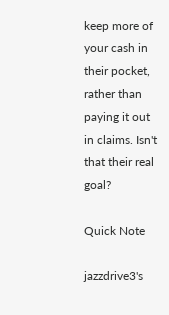keep more of your cash in their pocket, rather than paying it out in claims. Isn't that their real goal?

Quick Note

jazzdrive3's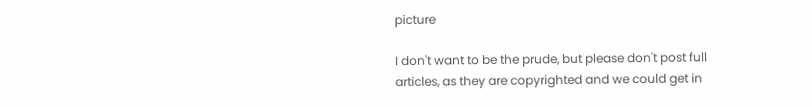picture

I don't want to be the prude, but please don't post full articles, as they are copyrighted and we could get in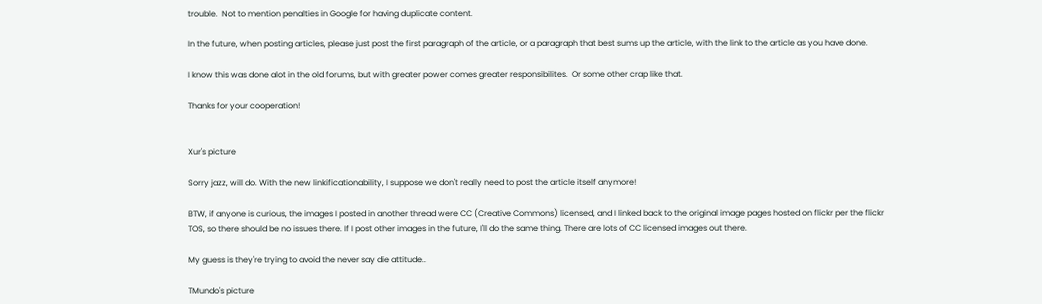trouble.  Not to mention penalties in Google for having duplicate content.

In the future, when posting articles, please just post the first paragraph of the article, or a paragraph that best sums up the article, with the link to the article as you have done.

I know this was done alot in the old forums, but with greater power comes greater responsibilites.  Or some other crap like that.

Thanks for your cooperation!


Xur's picture

Sorry jazz, will do. With the new linkificationability, I suppose we don't really need to post the article itself anymore!

BTW, if anyone is curious, the images I posted in another thread were CC (Creative Commons) licensed, and I linked back to the original image pages hosted on flickr per the flickr TOS, so there should be no issues there. If I post other images in the future, I'll do the same thing. There are lots of CC licensed images out there.

My guess is they're trying to avoid the never say die attitude..

TMundo's picture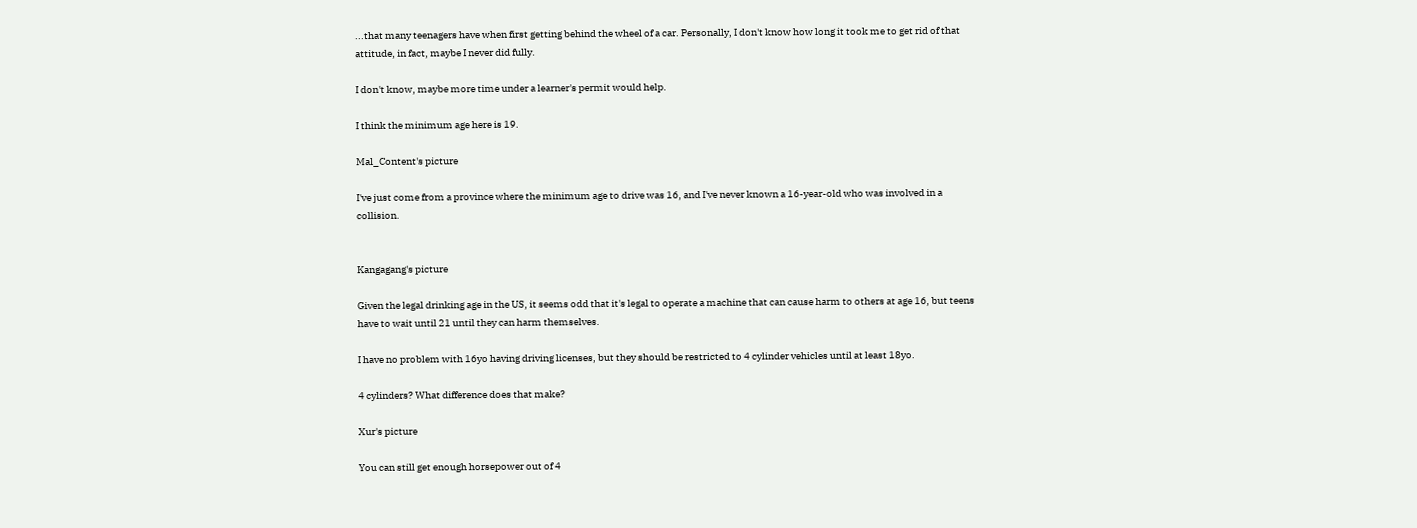...that many teenagers have when first getting behind the wheel of a car. Personally, I don't know how long it took me to get rid of that attitude, in fact, maybe I never did fully.

I don't know, maybe more time under a learner's permit would help.

I think the minimum age here is 19.

Mal_Content's picture

I've just come from a province where the minimum age to drive was 16, and I've never known a 16-year-old who was involved in a collision.


Kangagang's picture

Given the legal drinking age in the US, it seems odd that it's legal to operate a machine that can cause harm to others at age 16, but teens have to wait until 21 until they can harm themselves.

I have no problem with 16yo having driving licenses, but they should be restricted to 4 cylinder vehicles until at least 18yo.

4 cylinders? What difference does that make?

Xur's picture

You can still get enough horsepower out of 4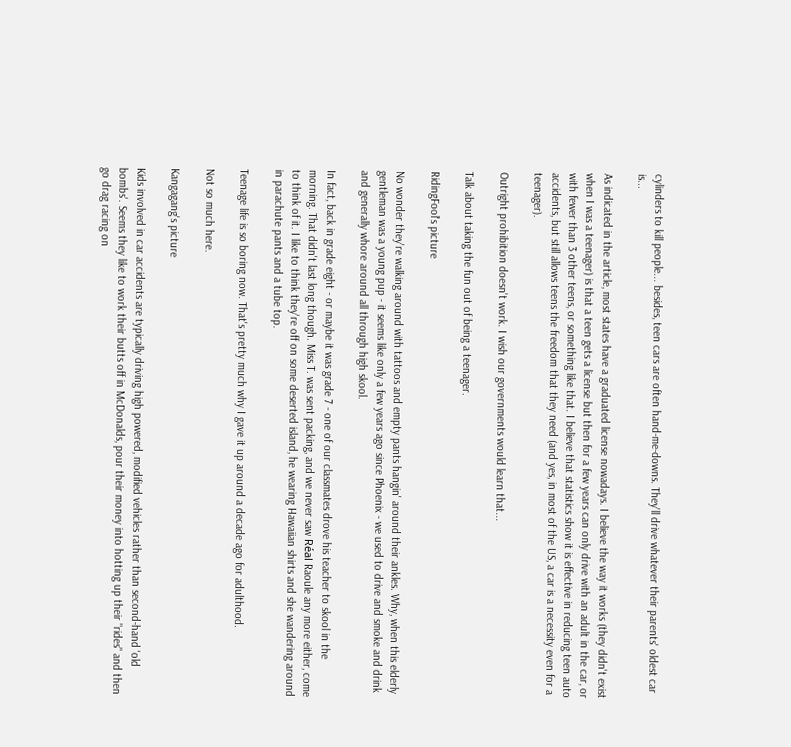cylinders to kill people... besides, teen cars are often hand-me-downs. They'll drive whatever their parents' oldest car is...

As indicated in the article, most states have a graduated license nowadays. I believe the way it works (they didn't exist when I was a teenager) is that a teen gets a license but then for a few years can only drive with an adult in the car, or with fewer than 3 other teens, or something like that. I believe that statistics show it is effective in reducing teen auto accidents, but still allows teens the freedom that they need (and yes, in most of the US, a car is a necessity even for a teenager).

Outright prohibition doesn't work. I wish our governments would learn that...

Talk about taking the fun out of being a teenager.

RidingFool's picture

No wonder they're walking around with tattoos and empty pants hangin' around their ankles. Why, when this elderly gentleman was a young pup - it seems like only a few years ago since Phoenix - we used to drive and smoke and drink and generally whore around all through high skool.

In fact, back in grade eight - or maybe it was grade 7 - one of our classmates drove his teacher to skool in the morning. That didn't last long though. Miss T. was sent packing, and we never saw Réal Raoule any more either, come to think of it. I like to think they're off on some deserted island, he wearing Hawaiian shirts and she wandering around in parachute pants and a tube top.

Teenage life is so boring now. That's pretty much why I gave it up around a decade ago for adulthood.

Not so much here.

Kangagang's picture

Kids involved in car accidents are typically driving high powered, modified vehicles rather than second-hand 'old bombs'. Seems they like to work their butts off in McDonalds, pour their money into hotting up their "rides" and then go drag racing on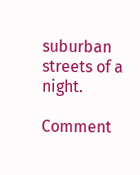suburban streets of a night.

Comment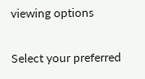viewing options

Select your preferred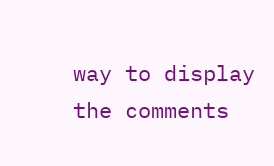way to display the comments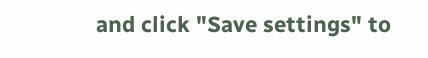and click "Save settings" to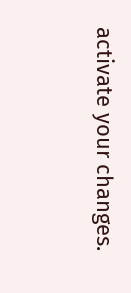activate your changes.